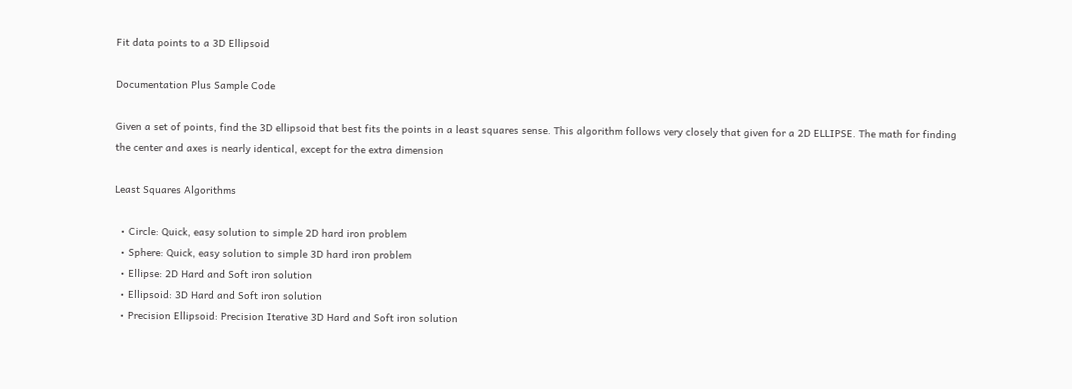Fit data points to a 3D Ellipsoid

Documentation Plus Sample Code

Given a set of points, find the 3D ellipsoid that best fits the points in a least squares sense. This algorithm follows very closely that given for a 2D ELLIPSE. The math for finding the center and axes is nearly identical, except for the extra dimension

Least Squares Algorithms

  • Circle: Quick, easy solution to simple 2D hard iron problem
  • Sphere: Quick, easy solution to simple 3D hard iron problem
  • Ellipse: 2D Hard and Soft iron solution
  • Ellipsoid: 3D Hard and Soft iron solution
  • Precision Ellipsoid: Precision Iterative 3D Hard and Soft iron solution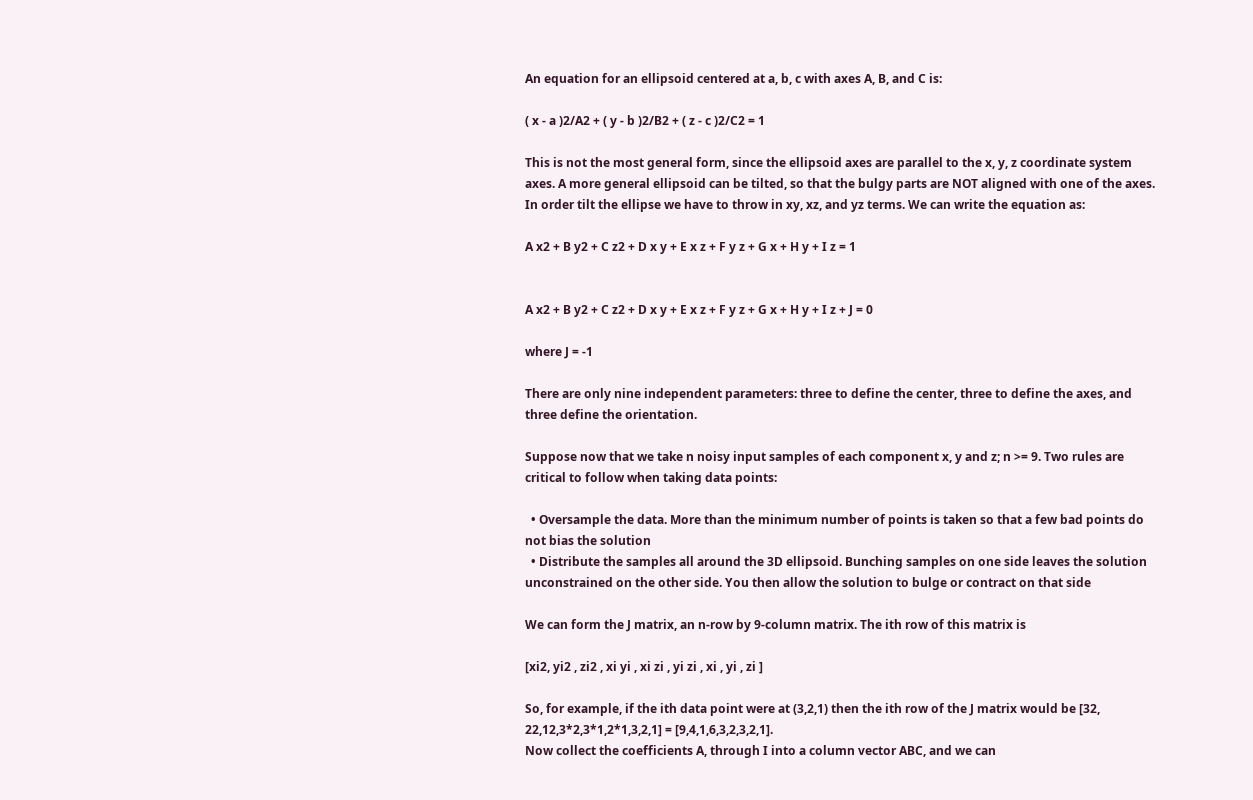An equation for an ellipsoid centered at a, b, c with axes A, B, and C is:

( x - a )2/A2 + ( y - b )2/B2 + ( z - c )2/C2 = 1

This is not the most general form, since the ellipsoid axes are parallel to the x, y, z coordinate system axes. A more general ellipsoid can be tilted, so that the bulgy parts are NOT aligned with one of the axes. In order tilt the ellipse we have to throw in xy, xz, and yz terms. We can write the equation as:

A x2 + B y2 + C z2 + D x y + E x z + F y z + G x + H y + I z = 1


A x2 + B y2 + C z2 + D x y + E x z + F y z + G x + H y + I z + J = 0

where J = -1

There are only nine independent parameters: three to define the center, three to define the axes, and three define the orientation.

Suppose now that we take n noisy input samples of each component x, y and z; n >= 9. Two rules are critical to follow when taking data points:

  • Oversample the data. More than the minimum number of points is taken so that a few bad points do not bias the solution
  • Distribute the samples all around the 3D ellipsoid. Bunching samples on one side leaves the solution unconstrained on the other side. You then allow the solution to bulge or contract on that side

We can form the J matrix, an n-row by 9-column matrix. The ith row of this matrix is

[xi2, yi2 , zi2 , xi yi , xi zi , yi zi , xi , yi , zi ]

So, for example, if the ith data point were at (3,2,1) then the ith row of the J matrix would be [32, 22,12,3*2,3*1,2*1,3,2,1] = [9,4,1,6,3,2,3,2,1].
Now collect the coefficients A, through I into a column vector ABC, and we can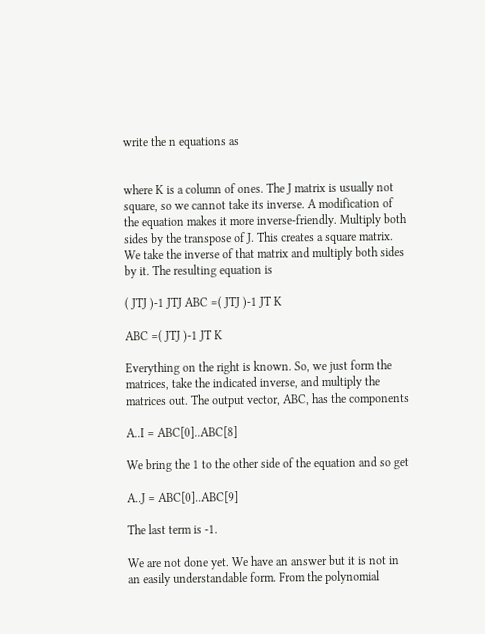write the n equations as


where K is a column of ones. The J matrix is usually not square, so we cannot take its inverse. A modification of the equation makes it more inverse-friendly. Multiply both sides by the transpose of J. This creates a square matrix. We take the inverse of that matrix and multiply both sides by it. The resulting equation is

( JTJ )-1 JTJ ABC =( JTJ )-1 JT K

ABC =( JTJ )-1 JT K

Everything on the right is known. So, we just form the matrices, take the indicated inverse, and multiply the matrices out. The output vector, ABC, has the components

A..I = ABC[0]..ABC[8]

We bring the 1 to the other side of the equation and so get

A..J = ABC[0]..ABC[9]

The last term is -1.

We are not done yet. We have an answer but it is not in an easily understandable form. From the polynomial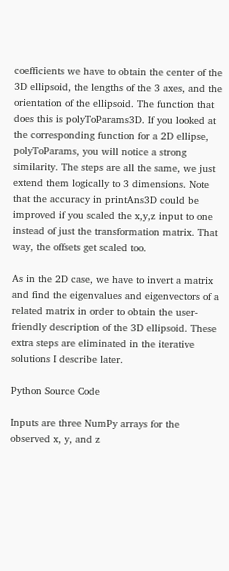coefficients we have to obtain the center of the 3D ellipsoid, the lengths of the 3 axes, and the orientation of the ellipsoid. The function that does this is polyToParams3D. If you looked at the corresponding function for a 2D ellipse, polyToParams, you will notice a strong similarity. The steps are all the same, we just extend them logically to 3 dimensions. Note that the accuracy in printAns3D could be improved if you scaled the x,y,z input to one instead of just the transformation matrix. That way, the offsets get scaled too.

As in the 2D case, we have to invert a matrix and find the eigenvalues and eigenvectors of a related matrix in order to obtain the user-friendly description of the 3D ellipsoid. These extra steps are eliminated in the iterative solutions I describe later.

Python Source Code

Inputs are three NumPy arrays for the observed x, y, and z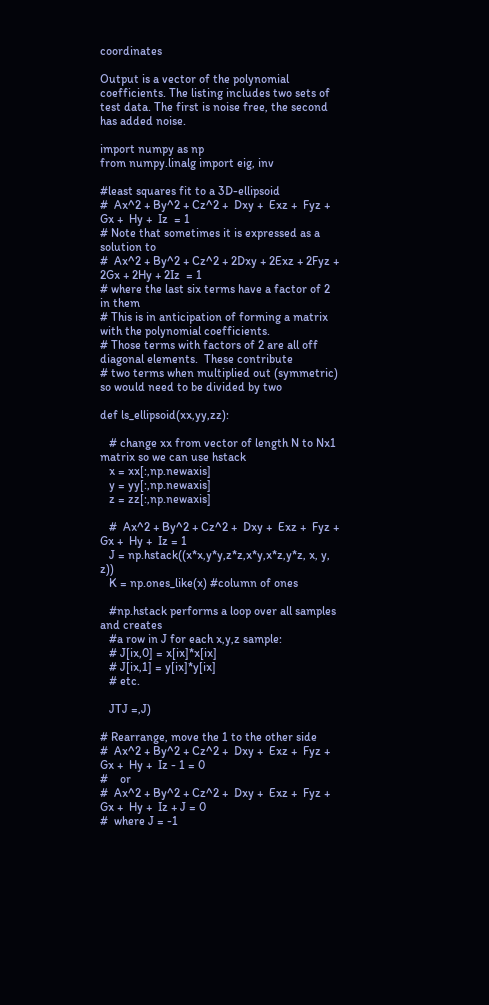coordinates

Output is a vector of the polynomial coefficients. The listing includes two sets of test data. The first is noise free, the second has added noise.

import numpy as np
from numpy.linalg import eig, inv

#least squares fit to a 3D-ellipsoid
#  Ax^2 + By^2 + Cz^2 +  Dxy +  Exz +  Fyz +  Gx +  Hy +  Iz  = 1
# Note that sometimes it is expressed as a solution to
#  Ax^2 + By^2 + Cz^2 + 2Dxy + 2Exz + 2Fyz + 2Gx + 2Hy + 2Iz  = 1
# where the last six terms have a factor of 2 in them
# This is in anticipation of forming a matrix with the polynomial coefficients.
# Those terms with factors of 2 are all off diagonal elements.  These contribute
# two terms when multiplied out (symmetric) so would need to be divided by two

def ls_ellipsoid(xx,yy,zz):

   # change xx from vector of length N to Nx1 matrix so we can use hstack
   x = xx[:,np.newaxis]
   y = yy[:,np.newaxis]
   z = zz[:,np.newaxis]

   #  Ax^2 + By^2 + Cz^2 +  Dxy +  Exz +  Fyz +  Gx +  Hy +  Iz = 1
   J = np.hstack((x*x,y*y,z*z,x*y,x*z,y*z, x, y, z))
   K = np.ones_like(x) #column of ones

   #np.hstack performs a loop over all samples and creates
   #a row in J for each x,y,z sample:
   # J[ix,0] = x[ix]*x[ix]
   # J[ix,1] = y[ix]*y[ix]
   # etc.

   JTJ =,J)

# Rearrange, move the 1 to the other side
#  Ax^2 + By^2 + Cz^2 +  Dxy +  Exz +  Fyz +  Gx +  Hy +  Iz - 1 = 0
#    or
#  Ax^2 + By^2 + Cz^2 +  Dxy +  Exz +  Fyz +  Gx +  Hy +  Iz + J = 0
#  where J = -1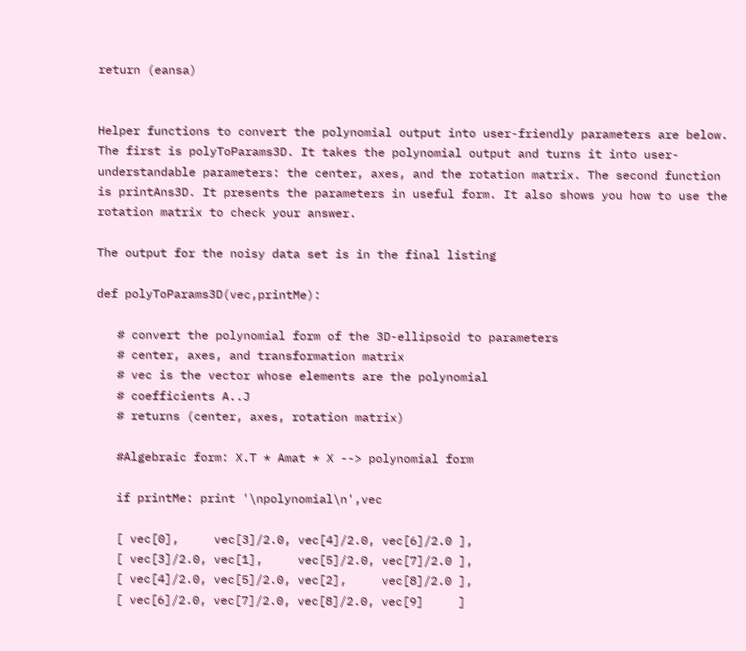return (eansa)


Helper functions to convert the polynomial output into user-friendly parameters are below. The first is polyToParams3D. It takes the polynomial output and turns it into user-understandable parameters: the center, axes, and the rotation matrix. The second function is printAns3D. It presents the parameters in useful form. It also shows you how to use the rotation matrix to check your answer.

The output for the noisy data set is in the final listing

def polyToParams3D(vec,printMe):

   # convert the polynomial form of the 3D-ellipsoid to parameters
   # center, axes, and transformation matrix
   # vec is the vector whose elements are the polynomial
   # coefficients A..J
   # returns (center, axes, rotation matrix)

   #Algebraic form: X.T * Amat * X --> polynomial form

   if printMe: print '\npolynomial\n',vec

   [ vec[0],     vec[3]/2.0, vec[4]/2.0, vec[6]/2.0 ],
   [ vec[3]/2.0, vec[1],     vec[5]/2.0, vec[7]/2.0 ],
   [ vec[4]/2.0, vec[5]/2.0, vec[2],     vec[8]/2.0 ],
   [ vec[6]/2.0, vec[7]/2.0, vec[8]/2.0, vec[9]     ]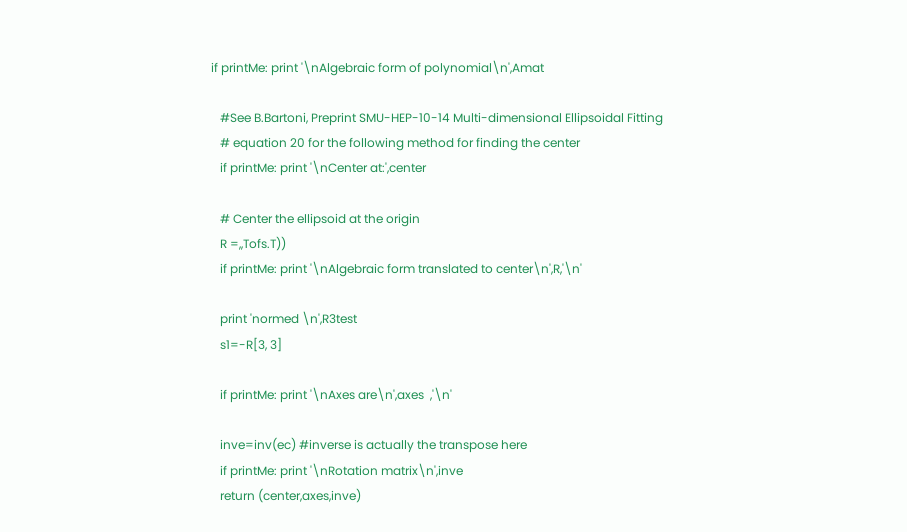if printMe: print '\nAlgebraic form of polynomial\n',Amat

   #See B.Bartoni, Preprint SMU-HEP-10-14 Multi-dimensional Ellipsoidal Fitting
   # equation 20 for the following method for finding the center
   if printMe: print '\nCenter at:',center

   # Center the ellipsoid at the origin
   R =,,Tofs.T))
   if printMe: print '\nAlgebraic form translated to center\n',R,'\n'

   print 'normed \n',R3test
   s1=-R[3, 3]

   if printMe: print '\nAxes are\n',axes  ,'\n'

   inve=inv(ec) #inverse is actually the transpose here
   if printMe: print '\nRotation matrix\n',inve
   return (center,axes,inve)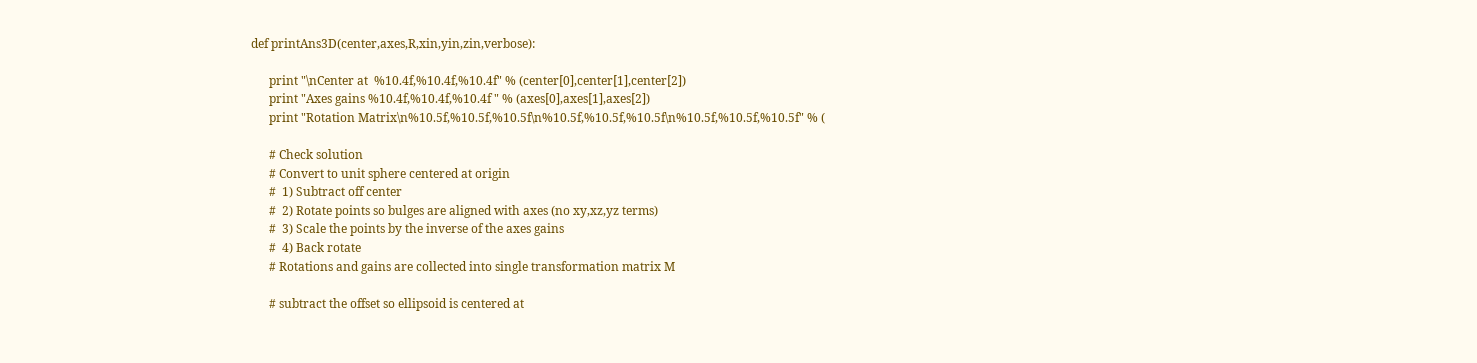def printAns3D(center,axes,R,xin,yin,zin,verbose):

      print "\nCenter at  %10.4f,%10.4f,%10.4f" % (center[0],center[1],center[2])
      print "Axes gains %10.4f,%10.4f,%10.4f " % (axes[0],axes[1],axes[2])
      print "Rotation Matrix\n%10.5f,%10.5f,%10.5f\n%10.5f,%10.5f,%10.5f\n%10.5f,%10.5f,%10.5f" % (

      # Check solution
      # Convert to unit sphere centered at origin
      #  1) Subtract off center
      #  2) Rotate points so bulges are aligned with axes (no xy,xz,yz terms)
      #  3) Scale the points by the inverse of the axes gains
      #  4) Back rotate
      # Rotations and gains are collected into single transformation matrix M

      # subtract the offset so ellipsoid is centered at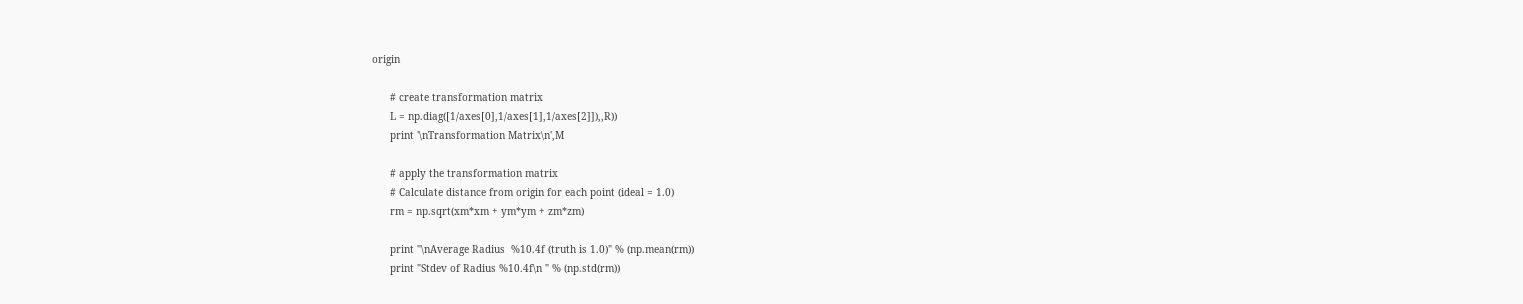origin

      # create transformation matrix
      L = np.diag([1/axes[0],1/axes[1],1/axes[2]]),,R))
      print '\nTransformation Matrix\n',M

      # apply the transformation matrix
      # Calculate distance from origin for each point (ideal = 1.0)
      rm = np.sqrt(xm*xm + ym*ym + zm*zm)

      print "\nAverage Radius  %10.4f (truth is 1.0)" % (np.mean(rm))
      print "Stdev of Radius %10.4f\n " % (np.std(rm))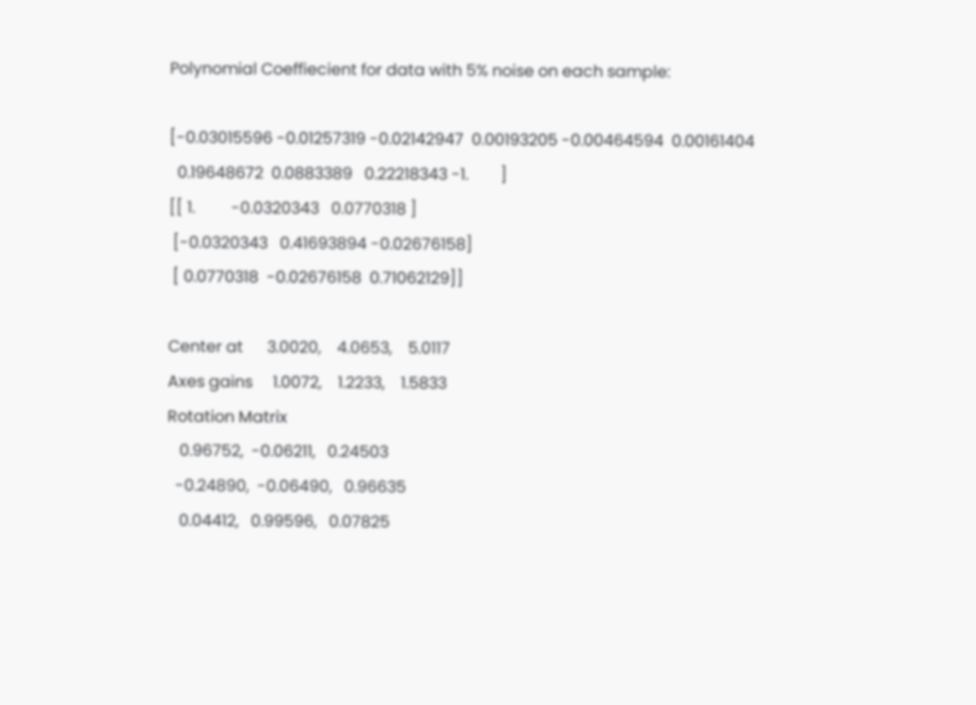Polynomial Coeffiecient for data with 5% noise on each sample:

[-0.03015596 -0.01257319 -0.02142947  0.00193205 -0.00464594  0.00161404
  0.19648672  0.0883389   0.22218343 -1.        ]
[[ 1.         -0.0320343   0.0770318 ]
 [-0.0320343   0.41693894 -0.02676158]
 [ 0.0770318  -0.02676158  0.71062129]]

Center at      3.0020,    4.0653,    5.0117
Axes gains     1.0072,    1.2233,    1.5833
Rotation Matrix
   0.96752,  -0.06211,   0.24503
  -0.24890,  -0.06490,   0.96635
   0.04412,   0.99596,   0.07825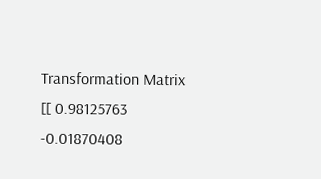Transformation Matrix
[[ 0.98125763 -0.01870408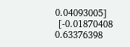0.04093005]
 [-0.01870408  0.63376398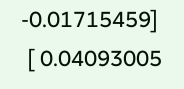-0.01715459]
 [ 0.04093005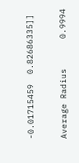-0.01715459  0.82686335]]

Average Radius      0.9994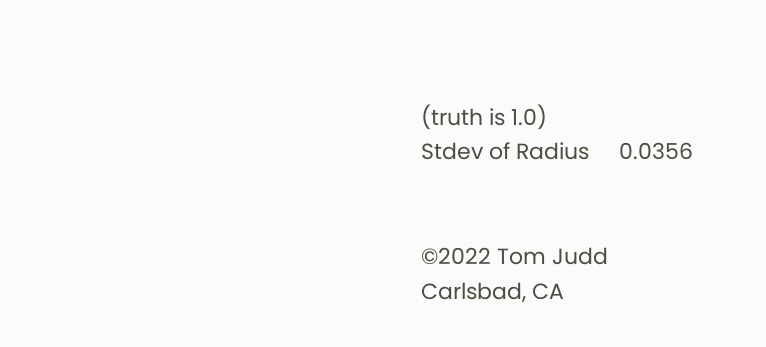(truth is 1.0)
Stdev of Radius     0.0356


©2022 Tom Judd
Carlsbad, CA